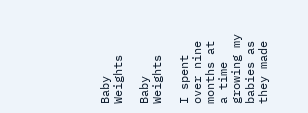Baby Weights

Baby Weights

I spent over nine months at a time growing my babies as they made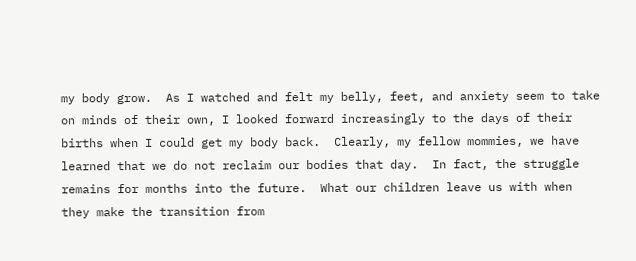my body grow.  As I watched and felt my belly, feet, and anxiety seem to take on minds of their own, I looked forward increasingly to the days of their births when I could get my body back.  Clearly, my fellow mommies, we have learned that we do not reclaim our bodies that day.  In fact, the struggle remains for months into the future.  What our children leave us with when they make the transition from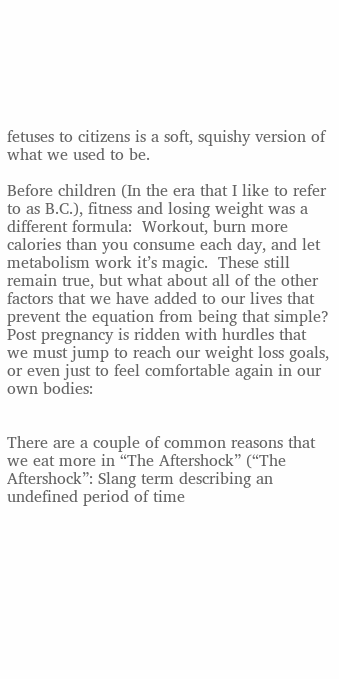fetuses to citizens is a soft, squishy version of what we used to be.

Before children (In the era that I like to refer to as B.C.), fitness and losing weight was a different formula:  Workout, burn more calories than you consume each day, and let metabolism work it’s magic.  These still remain true, but what about all of the other factors that we have added to our lives that prevent the equation from being that simple?  Post pregnancy is ridden with hurdles that we must jump to reach our weight loss goals, or even just to feel comfortable again in our own bodies:


There are a couple of common reasons that we eat more in “The Aftershock” (“The Aftershock”: Slang term describing an undefined period of time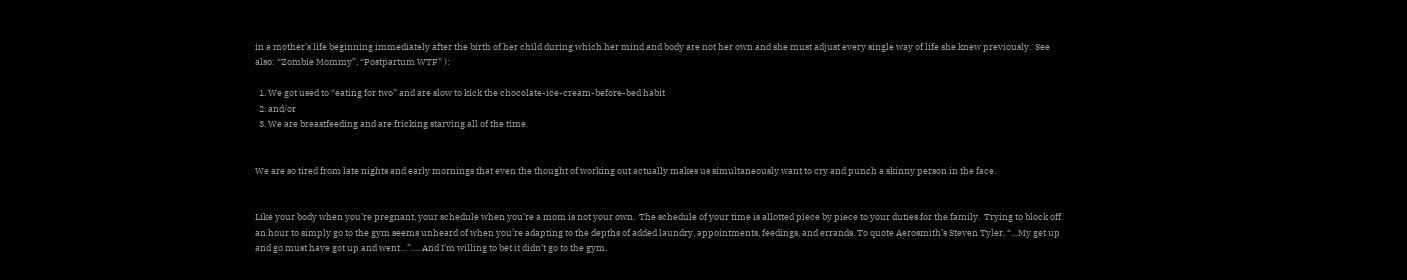in a mother’s life beginning immediately after the birth of her child during which her mind and body are not her own and she must adjust every single way of life she knew previously.  See also: “Zombie Mommy”, “Postpartum WTF” ):

  1. We got used to “eating for two” and are slow to kick the chocolate-ice-cream-before-bed habit
  2. and/or
  3. We are breastfeeding and are fricking starving all of the time.


We are so tired from late nights and early mornings that even the thought of working out actually makes us simultaneously want to cry and punch a skinny person in the face.


Like your body when you’re pregnant, your schedule when you’re a mom is not your own.  The schedule of your time is allotted piece by piece to your duties for the family.  Trying to block off an hour to simply go to the gym seems unheard of when you’re adapting to the depths of added laundry, appointments, feedings, and errands. To quote Aerosmith’s Steven Tyler, “…My get up and go must have got up and went…”…. And I’m willing to bet it didn’t go to the gym.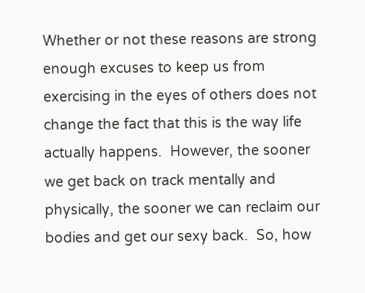Whether or not these reasons are strong enough excuses to keep us from exercising in the eyes of others does not change the fact that this is the way life actually happens.  However, the sooner we get back on track mentally and physically, the sooner we can reclaim our bodies and get our sexy back.  So, how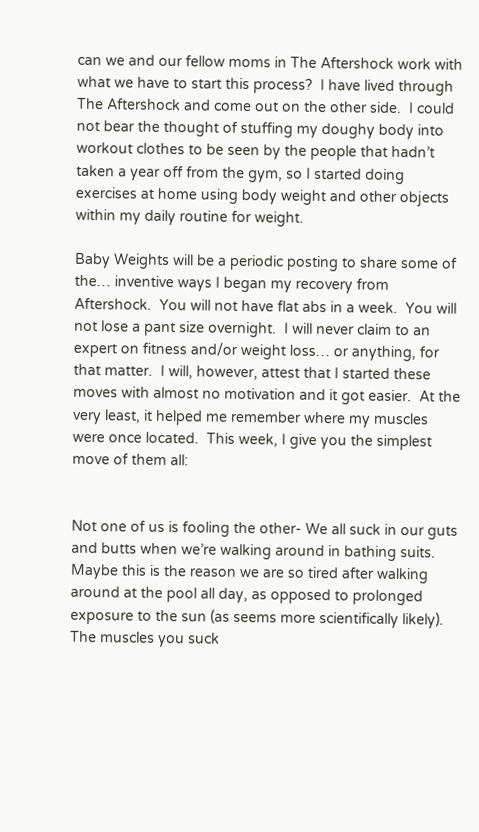can we and our fellow moms in The Aftershock work with what we have to start this process?  I have lived through The Aftershock and come out on the other side.  I could not bear the thought of stuffing my doughy body into workout clothes to be seen by the people that hadn’t taken a year off from the gym, so I started doing exercises at home using body weight and other objects within my daily routine for weight.

Baby Weights will be a periodic posting to share some of the… inventive ways I began my recovery from Aftershock.  You will not have flat abs in a week.  You will not lose a pant size overnight.  I will never claim to an expert on fitness and/or weight loss… or anything, for that matter.  I will, however, attest that I started these moves with almost no motivation and it got easier.  At the very least, it helped me remember where my muscles were once located.  This week, I give you the simplest move of them all:


Not one of us is fooling the other- We all suck in our guts and butts when we’re walking around in bathing suits.  Maybe this is the reason we are so tired after walking around at the pool all day, as opposed to prolonged exposure to the sun (as seems more scientifically likely).  The muscles you suck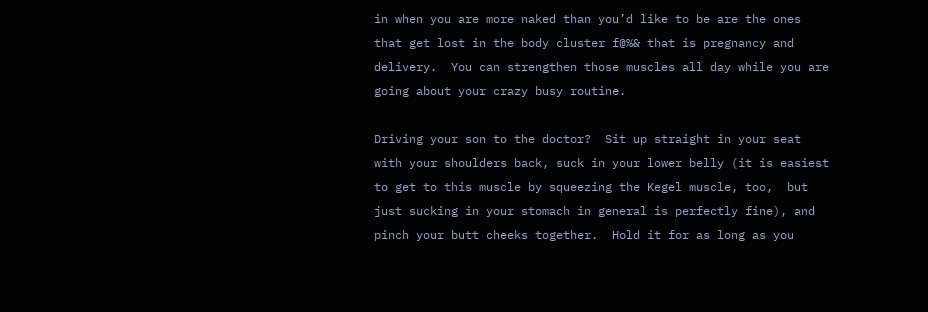in when you are more naked than you’d like to be are the ones that get lost in the body cluster f@%& that is pregnancy and delivery.  You can strengthen those muscles all day while you are going about your crazy busy routine.

Driving your son to the doctor?  Sit up straight in your seat with your shoulders back, suck in your lower belly (it is easiest to get to this muscle by squeezing the Kegel muscle, too,  but just sucking in your stomach in general is perfectly fine), and pinch your butt cheeks together.  Hold it for as long as you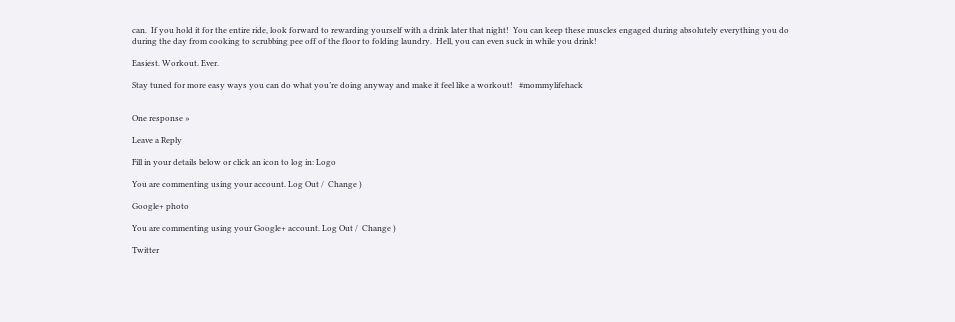can.  If you hold it for the entire ride, look forward to rewarding yourself with a drink later that night!  You can keep these muscles engaged during absolutely everything you do during the day from cooking to scrubbing pee off of the floor to folding laundry.  Hell, you can even suck in while you drink!

Easiest. Workout. Ever.

Stay tuned for more easy ways you can do what you’re doing anyway and make it feel like a workout!   #mommylifehack


One response »

Leave a Reply

Fill in your details below or click an icon to log in: Logo

You are commenting using your account. Log Out /  Change )

Google+ photo

You are commenting using your Google+ account. Log Out /  Change )

Twitter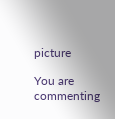picture

You are commenting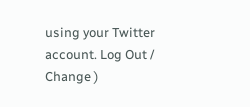using your Twitter account. Log Out /  Change )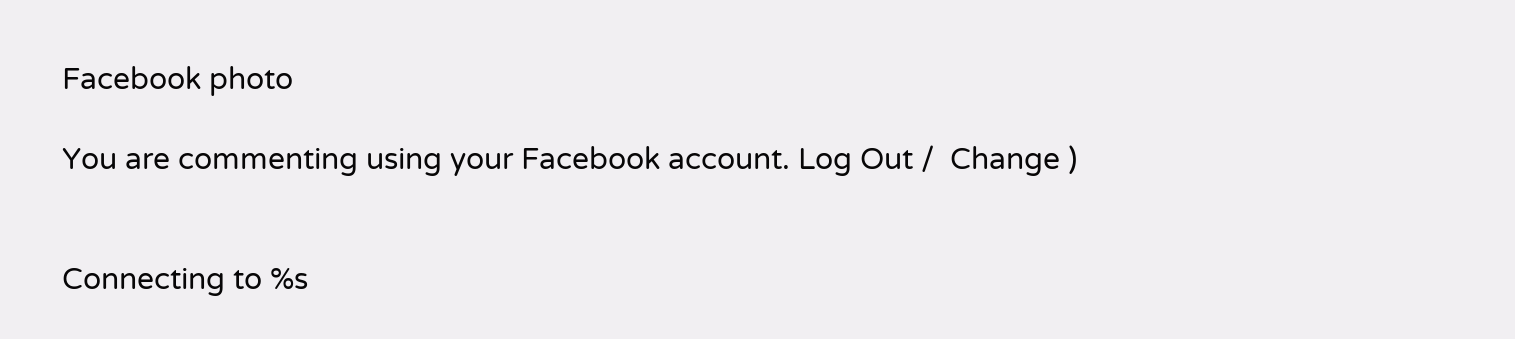Facebook photo

You are commenting using your Facebook account. Log Out /  Change )


Connecting to %s